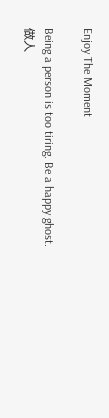Enjoy The Moment

Being a person is too tiring. Be a happy ghost.
做人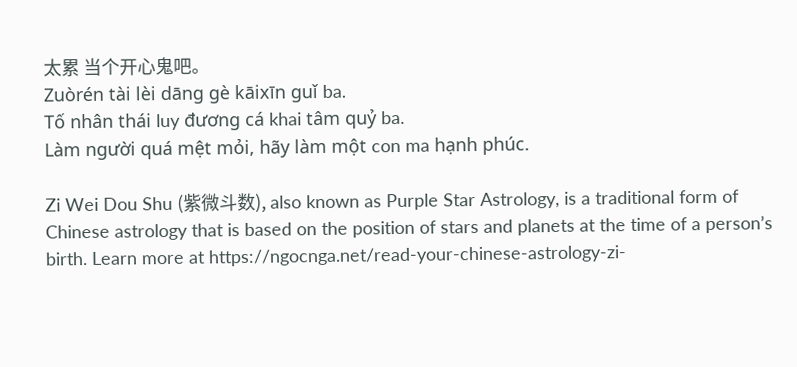太累 当个开心鬼吧。
Zuòrén tài lèi dāng gè kāixīn guǐ ba.
Tố nhân thái luy đương cá khai tâm quỷ ba.
Làm người quá mệt mỏi, hãy làm một con ma hạnh phúc.

Zi Wei Dou Shu (紫微斗数), also known as Purple Star Astrology, is a traditional form of Chinese astrology that is based on the position of stars and planets at the time of a person’s birth. Learn more at https://ngocnga.net/read-your-chinese-astrology-zi-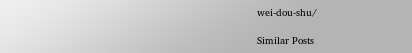wei-dou-shu/

Similar Posts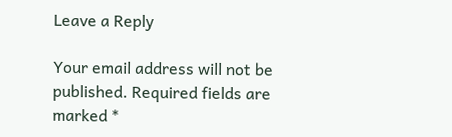Leave a Reply

Your email address will not be published. Required fields are marked *